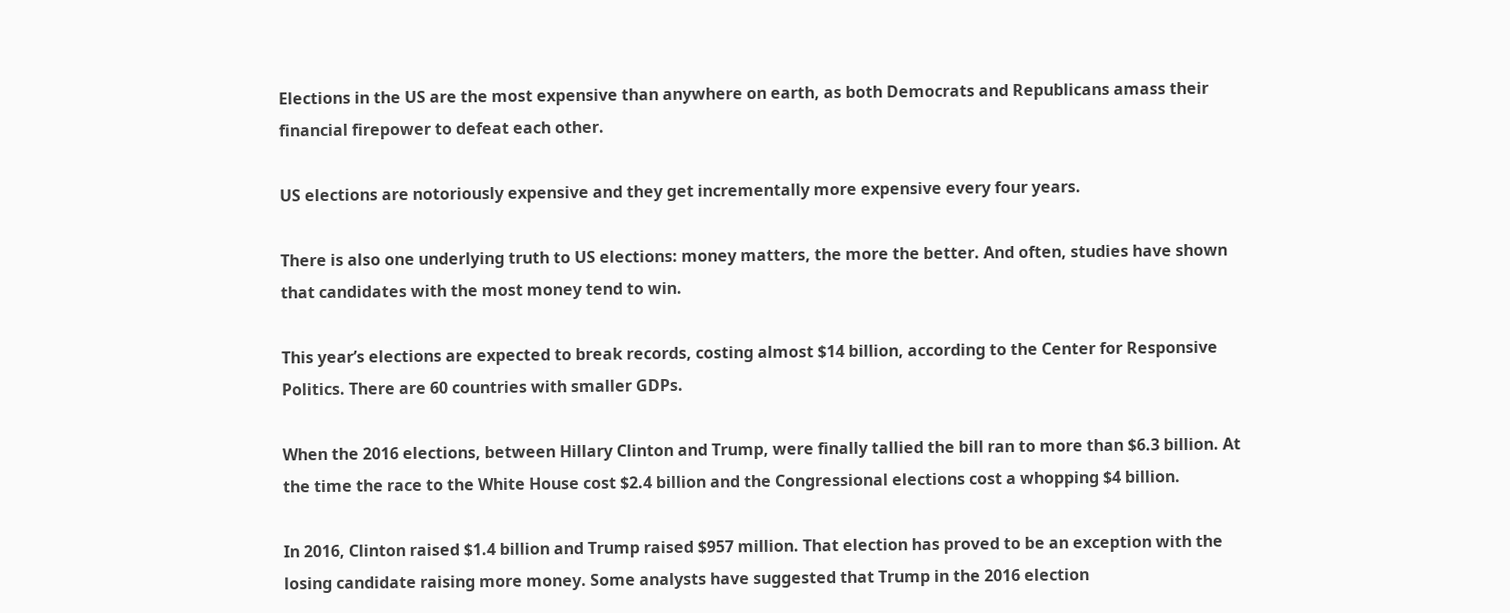Elections in the US are the most expensive than anywhere on earth, as both Democrats and Republicans amass their financial firepower to defeat each other.

US elections are notoriously expensive and they get incrementally more expensive every four years.

There is also one underlying truth to US elections: money matters, the more the better. And often, studies have shown that candidates with the most money tend to win.

This year’s elections are expected to break records, costing almost $14 billion, according to the Center for Responsive Politics. There are 60 countries with smaller GDPs.

When the 2016 elections, between Hillary Clinton and Trump, were finally tallied the bill ran to more than $6.3 billion. At the time the race to the White House cost $2.4 billion and the Congressional elections cost a whopping $4 billion.

In 2016, Clinton raised $1.4 billion and Trump raised $957 million. That election has proved to be an exception with the losing candidate raising more money. Some analysts have suggested that Trump in the 2016 election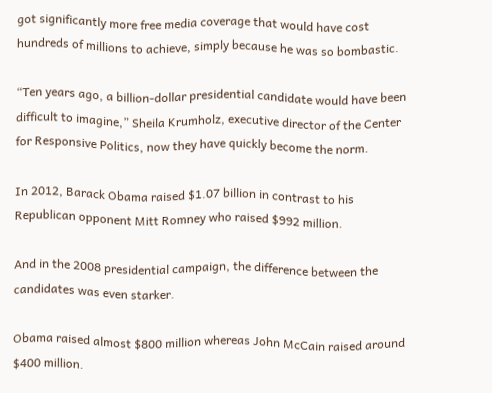got significantly more free media coverage that would have cost hundreds of millions to achieve, simply because he was so bombastic.

“Ten years ago, a billion-dollar presidential candidate would have been difficult to imagine,” Sheila Krumholz, executive director of the Center for Responsive Politics, now they have quickly become the norm.

In 2012, Barack Obama raised $1.07 billion in contrast to his Republican opponent Mitt Romney who raised $992 million.

And in the 2008 presidential campaign, the difference between the candidates was even starker.

Obama raised almost $800 million whereas John McCain raised around $400 million.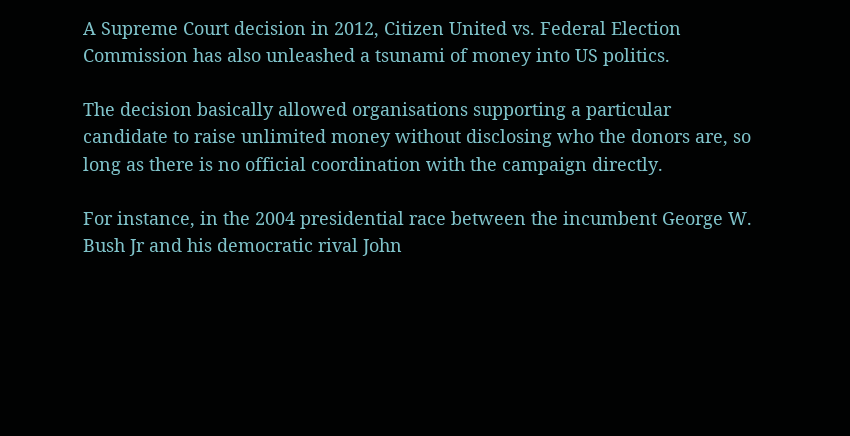A Supreme Court decision in 2012, Citizen United vs. Federal Election Commission has also unleashed a tsunami of money into US politics.

The decision basically allowed organisations supporting a particular candidate to raise unlimited money without disclosing who the donors are, so long as there is no official coordination with the campaign directly.

For instance, in the 2004 presidential race between the incumbent George W. Bush Jr and his democratic rival John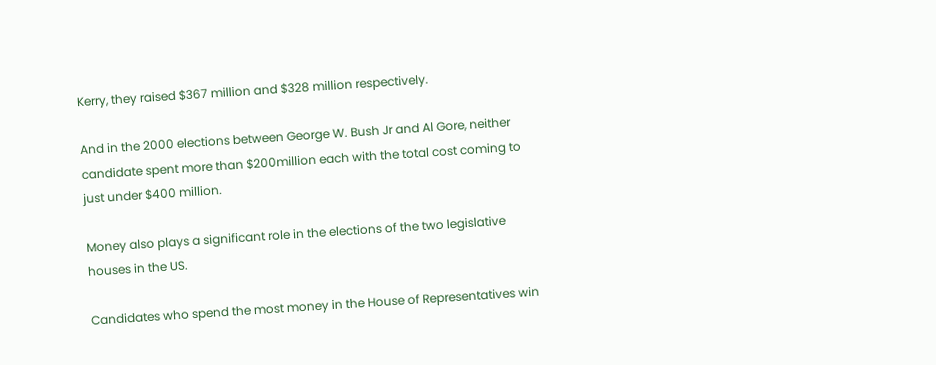Kerry, they raised $367 million and $328 million respectively.

And in the 2000 elections between George W. Bush Jr and Al Gore, neither candidate spent more than $200million each with the total cost coming to just under $400 million.

Money also plays a significant role in the elections of the two legislative houses in the US.

Candidates who spend the most money in the House of Representatives win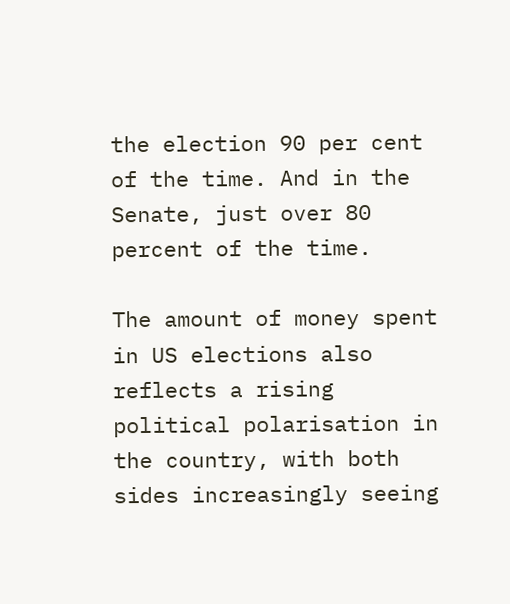the election 90 per cent of the time. And in the Senate, just over 80 percent of the time.

The amount of money spent in US elections also reflects a rising political polarisation in the country, with both sides increasingly seeing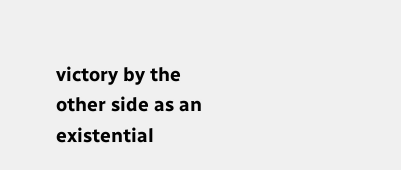victory by the other side as an existential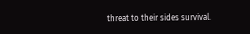threat to their sides survival.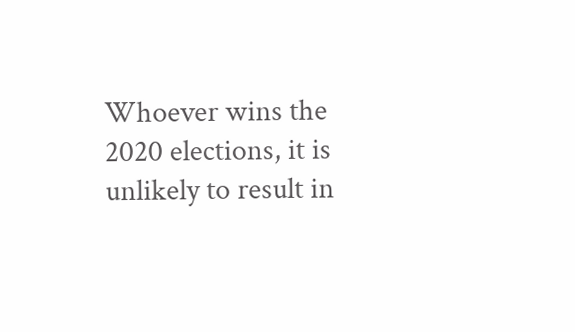Whoever wins the 2020 elections, it is unlikely to result in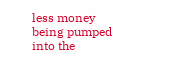less money being pumped into the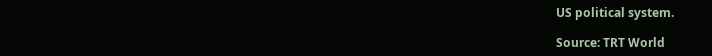US political system.

Source: TRT World